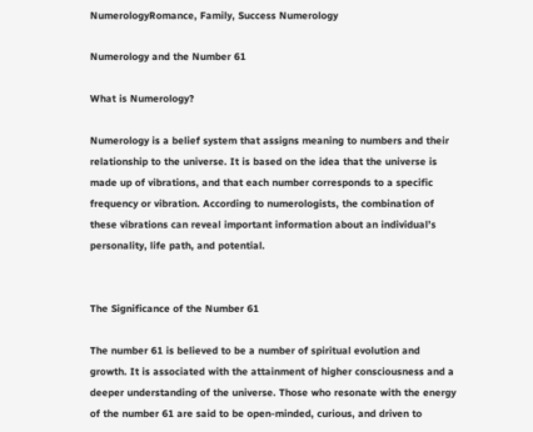NumerologyRomance, Family, Success Numerology

Numerology and the Number 61

What is Numerology?

Numerology is a belief system that assigns meaning to numbers and their relationship to the universe. It is based on the idea that the universe is made up of vibrations, and that each number corresponds to a specific frequency or vibration. According to numerologists, the combination of these vibrations can reveal important information about an individual’s personality, life path, and potential.


The Significance of the Number 61

The number 61 is believed to be a number of spiritual evolution and growth. It is associated with the attainment of higher consciousness and a deeper understanding of the universe. Those who resonate with the energy of the number 61 are said to be open-minded, curious, and driven to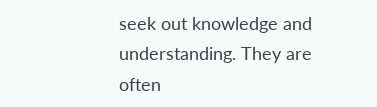seek out knowledge and understanding. They are often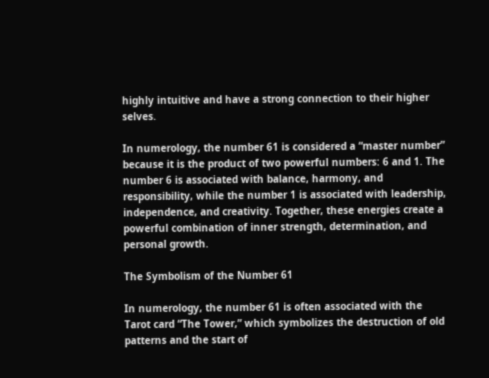highly intuitive and have a strong connection to their higher selves.

In numerology, the number 61 is considered a “master number” because it is the product of two powerful numbers: 6 and 1. The number 6 is associated with balance, harmony, and responsibility, while the number 1 is associated with leadership, independence, and creativity. Together, these energies create a powerful combination of inner strength, determination, and personal growth.

The Symbolism of the Number 61

In numerology, the number 61 is often associated with the Tarot card “The Tower,” which symbolizes the destruction of old patterns and the start of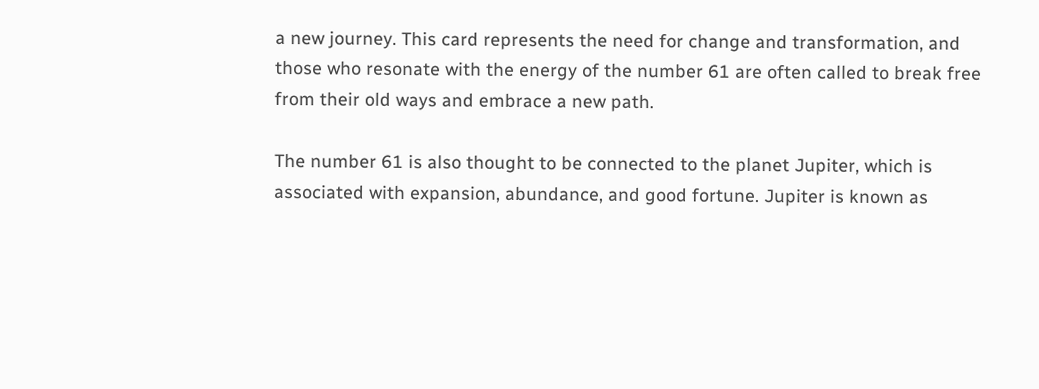a new journey. This card represents the need for change and transformation, and those who resonate with the energy of the number 61 are often called to break free from their old ways and embrace a new path.

The number 61 is also thought to be connected to the planet Jupiter, which is associated with expansion, abundance, and good fortune. Jupiter is known as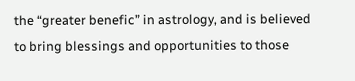the “greater benefic” in astrology, and is believed to bring blessings and opportunities to those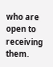who are open to receiving them.